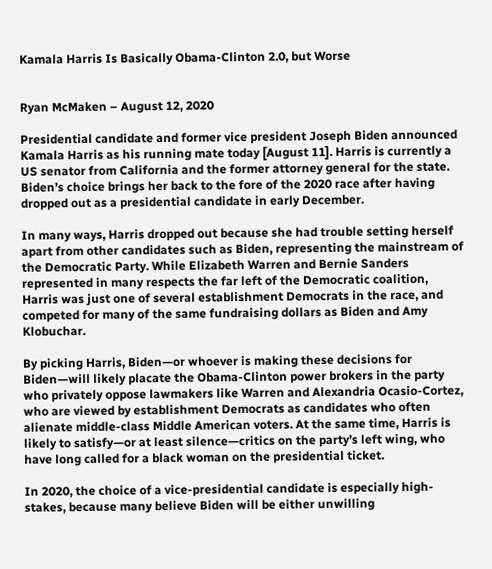Kamala Harris Is Basically Obama-Clinton 2.0, but Worse


Ryan McMaken – August 12, 2020

Presidential candidate and former vice president Joseph Biden announced Kamala Harris as his running mate today [August 11]. Harris is currently a US senator from California and the former attorney general for the state. Biden’s choice brings her back to the fore of the 2020 race after having dropped out as a presidential candidate in early December.

In many ways, Harris dropped out because she had trouble setting herself apart from other candidates such as Biden, representing the mainstream of the Democratic Party. While Elizabeth Warren and Bernie Sanders represented in many respects the far left of the Democratic coalition, Harris was just one of several establishment Democrats in the race, and competed for many of the same fundraising dollars as Biden and Amy Klobuchar.

By picking Harris, Biden—or whoever is making these decisions for Biden—will likely placate the Obama-Clinton power brokers in the party who privately oppose lawmakers like Warren and Alexandria Ocasio-Cortez, who are viewed by establishment Democrats as candidates who often alienate middle-class Middle American voters. At the same time, Harris is likely to satisfy—or at least silence—critics on the party’s left wing, who have long called for a black woman on the presidential ticket.

In 2020, the choice of a vice-presidential candidate is especially high-stakes, because many believe Biden will be either unwilling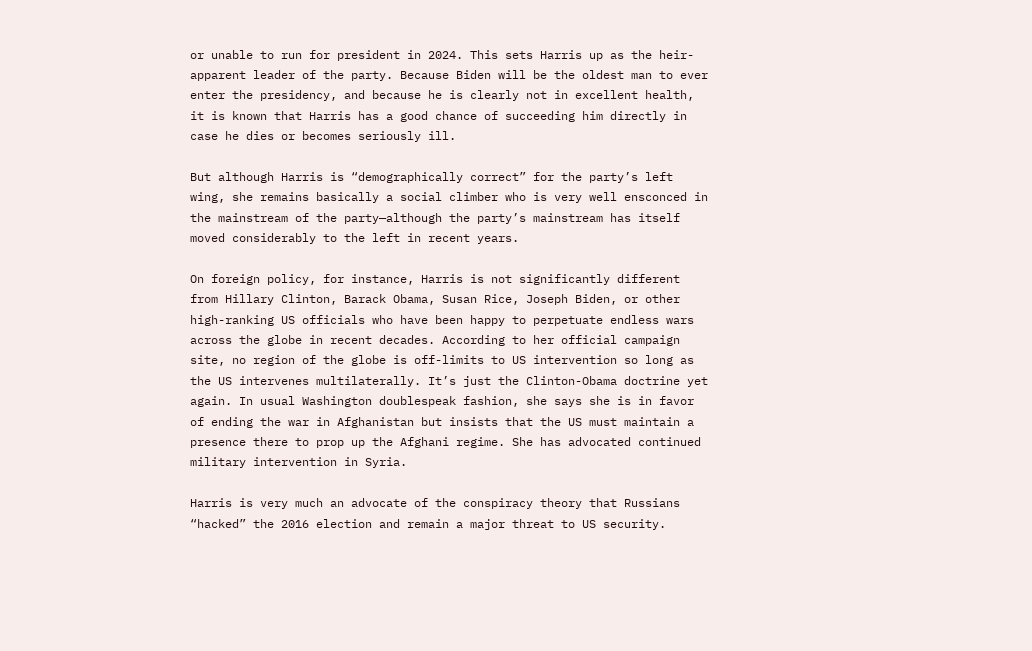or unable to run for president in 2024. This sets Harris up as the heir-apparent leader of the party. Because Biden will be the oldest man to ever enter the presidency, and because he is clearly not in excellent health, it is known that Harris has a good chance of succeeding him directly in case he dies or becomes seriously ill.

But although Harris is “demographically correct” for the party’s left wing, she remains basically a social climber who is very well ensconced in the mainstream of the party—although the party’s mainstream has itself moved considerably to the left in recent years.

On foreign policy, for instance, Harris is not significantly different from Hillary Clinton, Barack Obama, Susan Rice, Joseph Biden, or other high-ranking US officials who have been happy to perpetuate endless wars across the globe in recent decades. According to her official campaign site, no region of the globe is off-limits to US intervention so long as the US intervenes multilaterally. It’s just the Clinton-Obama doctrine yet again. In usual Washington doublespeak fashion, she says she is in favor of ending the war in Afghanistan but insists that the US must maintain a presence there to prop up the Afghani regime. She has advocated continued military intervention in Syria.

Harris is very much an advocate of the conspiracy theory that Russians “hacked” the 2016 election and remain a major threat to US security.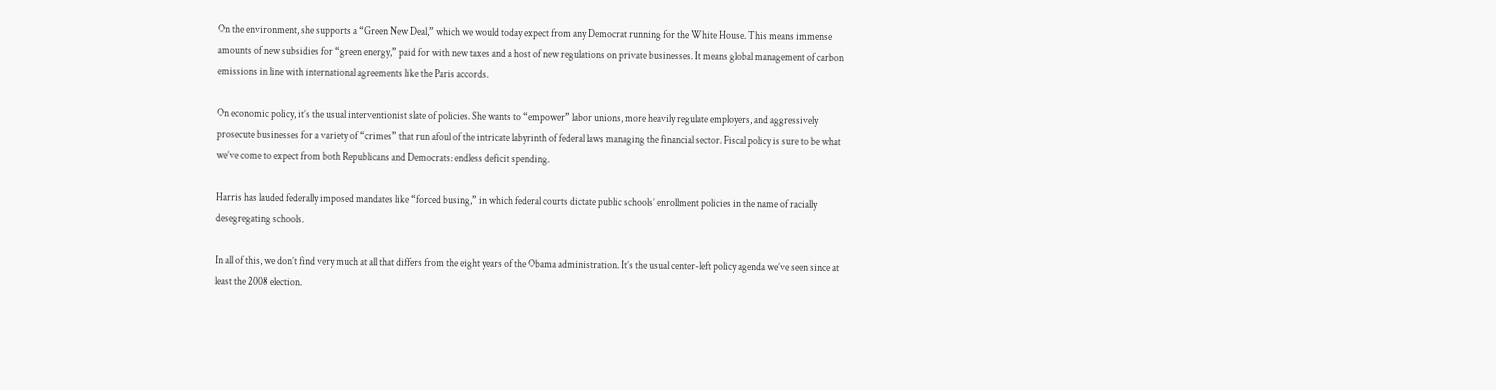On the environment, she supports a “Green New Deal,” which we would today expect from any Democrat running for the White House. This means immense amounts of new subsidies for “green energy,” paid for with new taxes and a host of new regulations on private businesses. It means global management of carbon emissions in line with international agreements like the Paris accords.

On economic policy, it’s the usual interventionist slate of policies. She wants to “empower” labor unions, more heavily regulate employers, and aggressively prosecute businesses for a variety of “crimes” that run afoul of the intricate labyrinth of federal laws managing the financial sector. Fiscal policy is sure to be what we’ve come to expect from both Republicans and Democrats: endless deficit spending.

Harris has lauded federally imposed mandates like “forced busing,” in which federal courts dictate public schools’ enrollment policies in the name of racially desegregating schools.

In all of this, we don’t find very much at all that differs from the eight years of the Obama administration. It’s the usual center-left policy agenda we’ve seen since at least the 2008 election.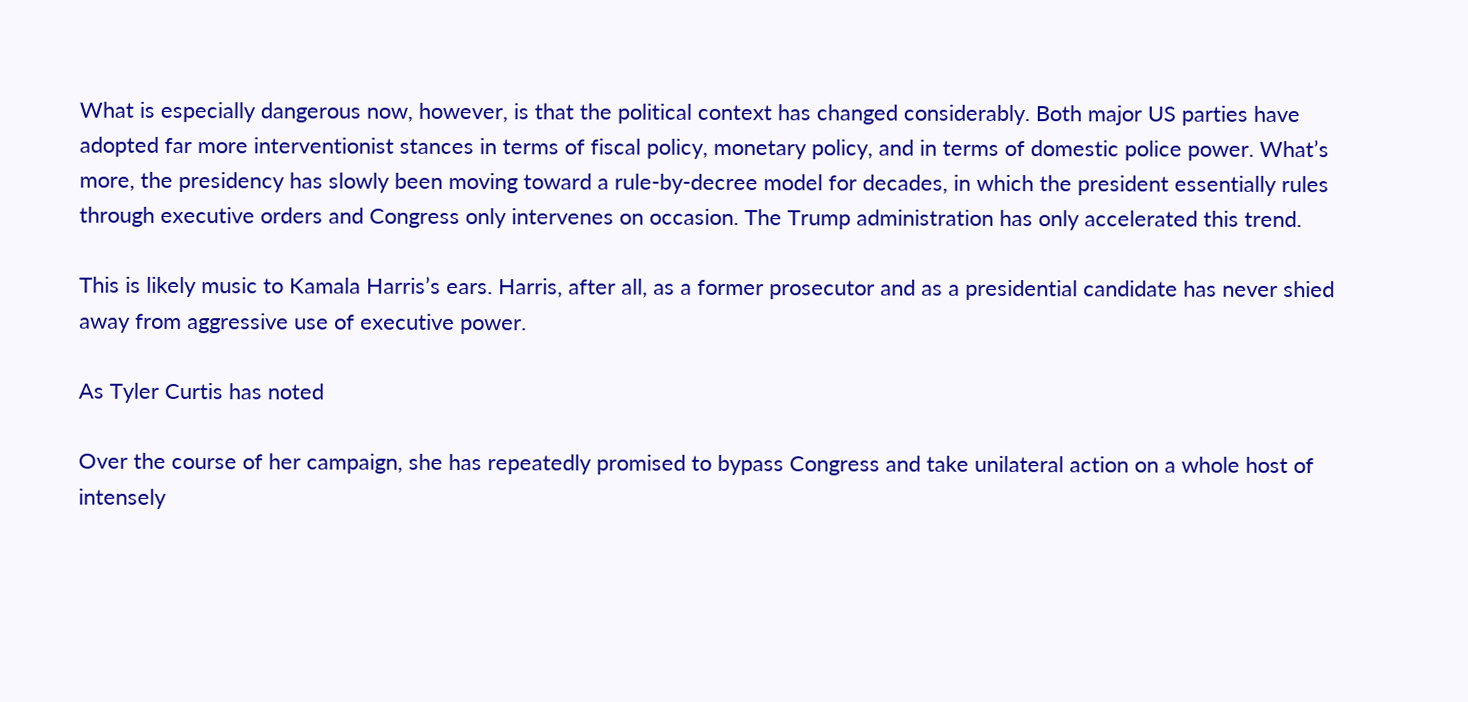What is especially dangerous now, however, is that the political context has changed considerably. Both major US parties have adopted far more interventionist stances in terms of fiscal policy, monetary policy, and in terms of domestic police power. What’s more, the presidency has slowly been moving toward a rule-by-decree model for decades, in which the president essentially rules through executive orders and Congress only intervenes on occasion. The Trump administration has only accelerated this trend.

This is likely music to Kamala Harris’s ears. Harris, after all, as a former prosecutor and as a presidential candidate has never shied away from aggressive use of executive power.

As Tyler Curtis has noted

Over the course of her campaign, she has repeatedly promised to bypass Congress and take unilateral action on a whole host of intensely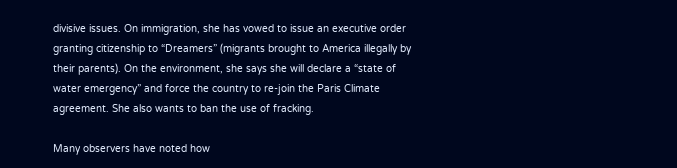divisive issues. On immigration, she has vowed to issue an executive order granting citizenship to “Dreamers” (migrants brought to America illegally by their parents). On the environment, she says she will declare a “state of water emergency” and force the country to re-join the Paris Climate agreement. She also wants to ban the use of fracking.

Many observers have noted how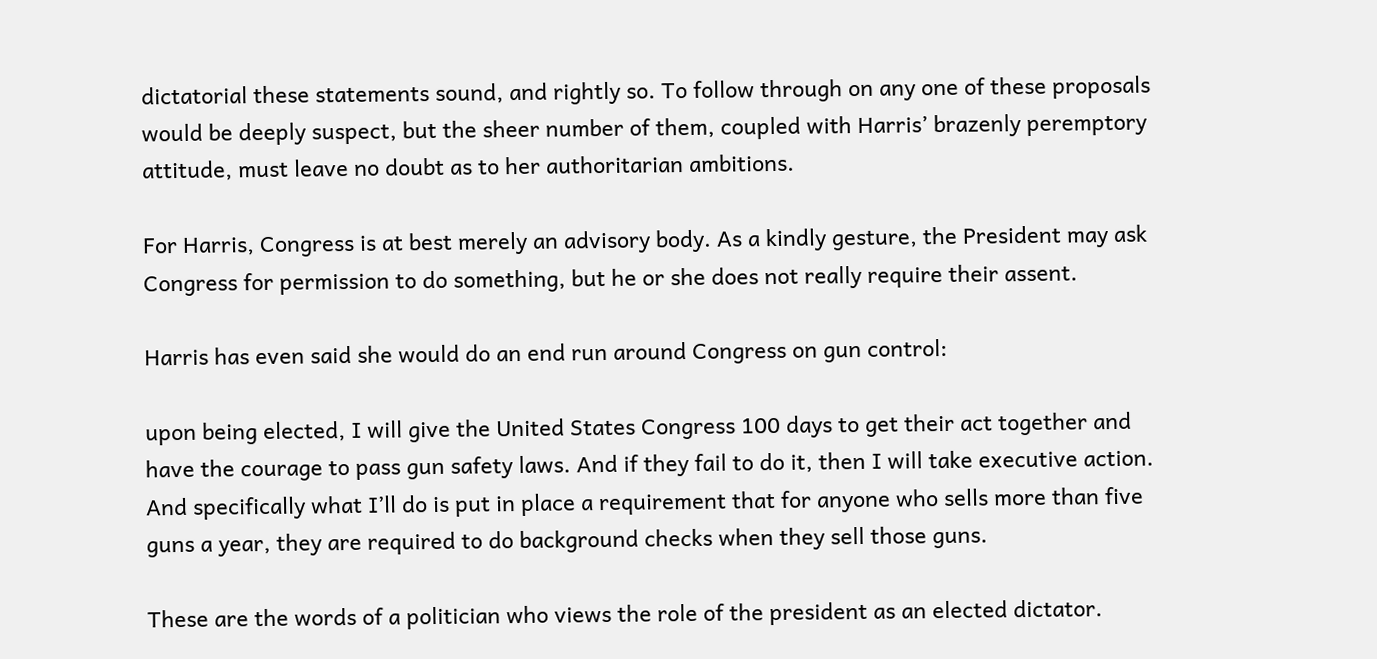dictatorial these statements sound, and rightly so. To follow through on any one of these proposals would be deeply suspect, but the sheer number of them, coupled with Harris’ brazenly peremptory attitude, must leave no doubt as to her authoritarian ambitions.

For Harris, Congress is at best merely an advisory body. As a kindly gesture, the President may ask Congress for permission to do something, but he or she does not really require their assent.

Harris has even said she would do an end run around Congress on gun control:

upon being elected, I will give the United States Congress 100 days to get their act together and have the courage to pass gun safety laws. And if they fail to do it, then I will take executive action. And specifically what I’ll do is put in place a requirement that for anyone who sells more than five guns a year, they are required to do background checks when they sell those guns.

These are the words of a politician who views the role of the president as an elected dictator.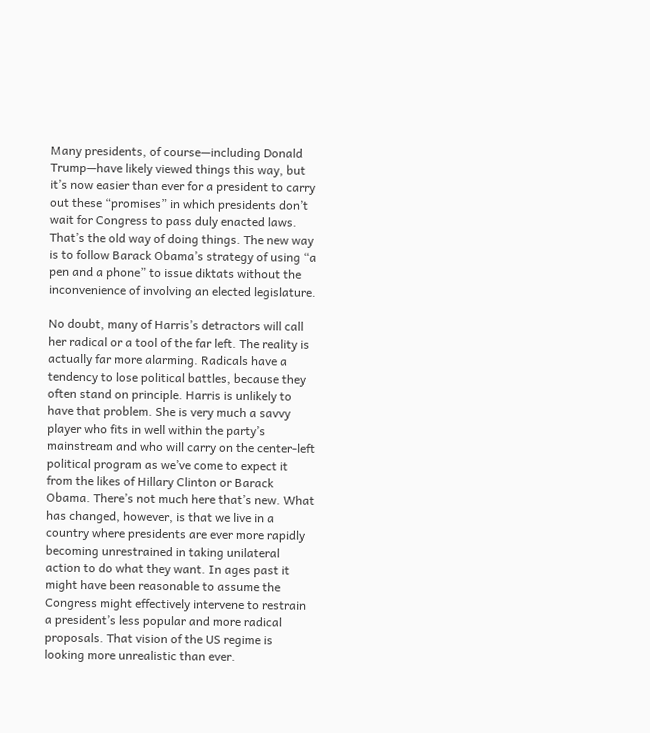Many presidents, of course—including Donald Trump—have likely viewed things this way, but it’s now easier than ever for a president to carry out these “promises” in which presidents don’t wait for Congress to pass duly enacted laws. That’s the old way of doing things. The new way is to follow Barack Obama’s strategy of using “a pen and a phone” to issue diktats without the inconvenience of involving an elected legislature.

No doubt, many of Harris’s detractors will call her radical or a tool of the far left. The reality is actually far more alarming. Radicals have a tendency to lose political battles, because they often stand on principle. Harris is unlikely to have that problem. She is very much a savvy player who fits in well within the party’s mainstream and who will carry on the center-left political program as we’ve come to expect it from the likes of Hillary Clinton or Barack Obama. There’s not much here that’s new. What has changed, however, is that we live in a country where presidents are ever more rapidly becoming unrestrained in taking unilateral action to do what they want. In ages past it might have been reasonable to assume the Congress might effectively intervene to restrain a president’s less popular and more radical proposals. That vision of the US regime is looking more unrealistic than ever.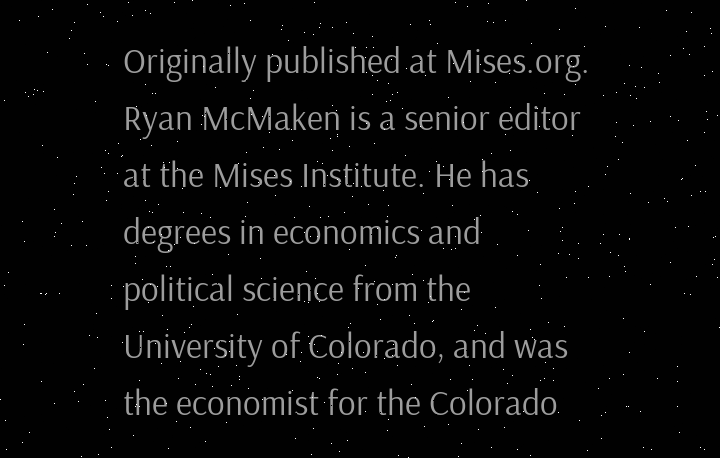Originally published at Mises.org.  Ryan McMaken is a senior editor at the Mises Institute. He has degrees in economics and political science from the University of Colorado, and was the economist for the Colorado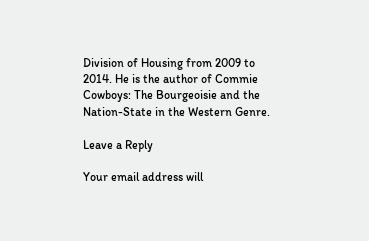Division of Housing from 2009 to 2014. He is the author of Commie Cowboys: The Bourgeoisie and the Nation-State in the Western Genre.

Leave a Reply

Your email address will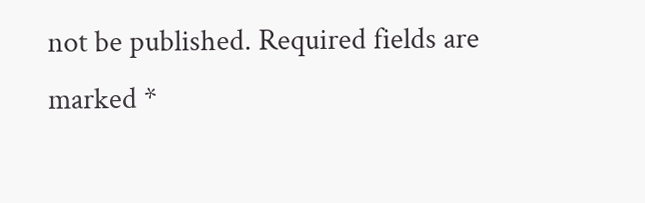not be published. Required fields are marked *